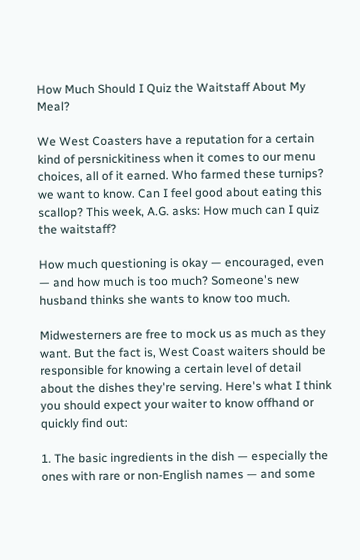How Much Should I Quiz the Waitstaff About My Meal?

We West Coasters have a reputation for a certain kind of persnickitiness when it comes to our menu choices, all of it earned. Who farmed these turnips? we want to know. Can I feel good about eating this scallop? This week, A.G. asks: How much can I quiz the waitstaff?

How much questioning is okay — encouraged, even — and how much is too much? Someone's new husband thinks she wants to know too much.

Midwesterners are free to mock us as much as they want. But the fact is, West Coast waiters should be responsible for knowing a certain level of detail about the dishes they're serving. Here's what I think you should expect your waiter to know offhand or quickly find out:

1. The basic ingredients in the dish — especially the ones with rare or non-English names — and some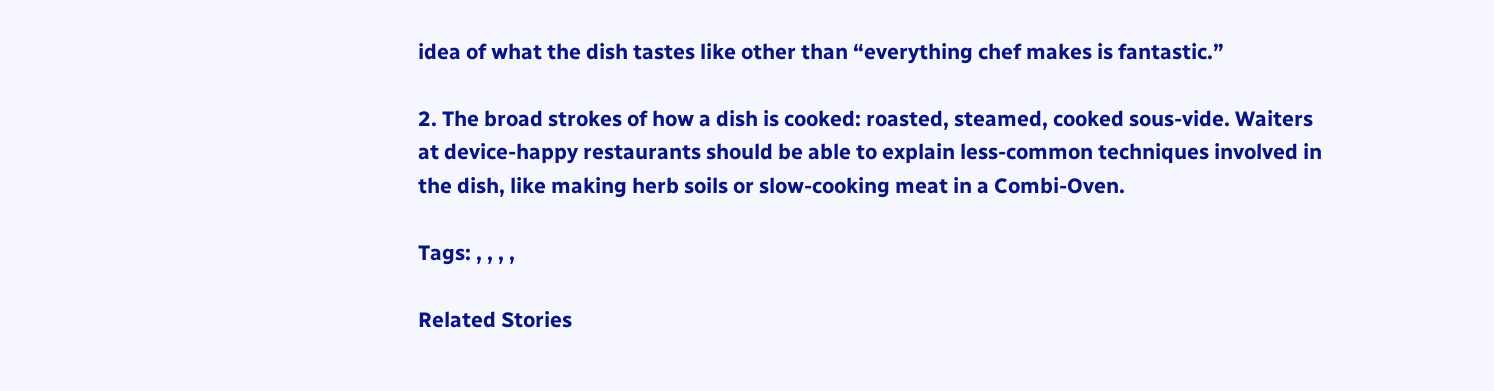idea of what the dish tastes like other than “everything chef makes is fantastic.”

2. The broad strokes of how a dish is cooked: roasted, steamed, cooked sous-vide. Waiters at device-happy restaurants should be able to explain less-common techniques involved in the dish, like making herb soils or slow-cooking meat in a Combi-Oven.

Tags: , , , ,

Related Stories